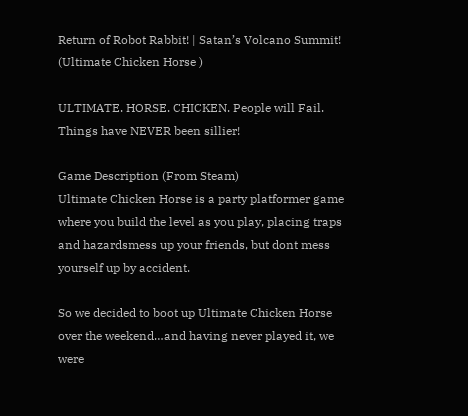Return of Robot Rabbit! | Satan’s Volcano Summit! (Ultimate Chicken Horse )

ULTIMATE. HORSE. CHICKEN. People will Fail. Things have NEVER been sillier!

Game Description (From Steam)
Ultimate Chicken Horse is a party platformer game where you build the level as you play, placing traps and hazardsmess up your friends, but dont mess yourself up by accident.

So we decided to boot up Ultimate Chicken Horse over the weekend…and having never played it, we were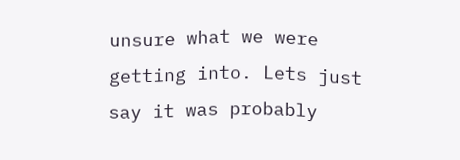unsure what we were getting into. Lets just say it was probably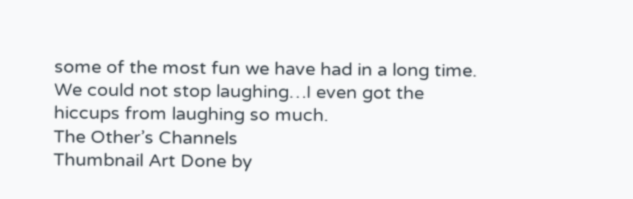some of the most fun we have had in a long time. We could not stop laughing…I even got the hiccups from laughing so much.
The Other’s Channels
Thumbnail Art Done by